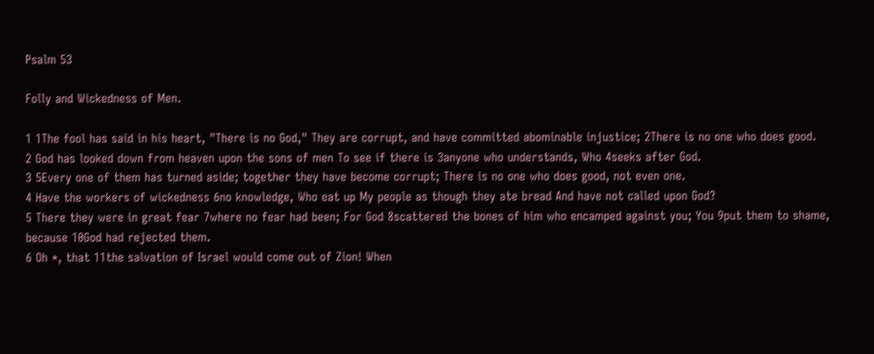Psalm 53

Folly and Wickedness of Men.

1 1The fool has said in his heart, "There is no God," They are corrupt, and have committed abominable injustice; 2There is no one who does good.
2 God has looked down from heaven upon the sons of men To see if there is 3anyone who understands, Who 4seeks after God.
3 5Every one of them has turned aside; together they have become corrupt; There is no one who does good, not even one.
4 Have the workers of wickedness 6no knowledge, Who eat up My people as though they ate bread And have not called upon God?
5 There they were in great fear 7where no fear had been; For God 8scattered the bones of him who encamped against you; You 9put them to shame, because 10God had rejected them.
6 Oh *, that 11the salvation of Israel would come out of Zion! When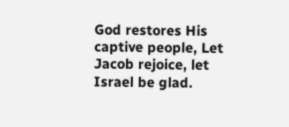God restores His captive people, Let Jacob rejoice, let Israel be glad.